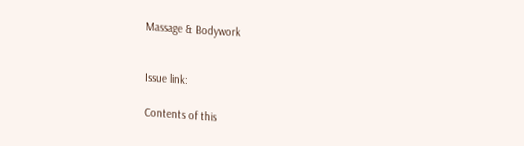Massage & Bodywork


Issue link:

Contents of this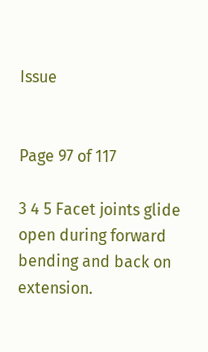Issue


Page 97 of 117

3 4 5 Facet joints glide open during forward bending and back on extension.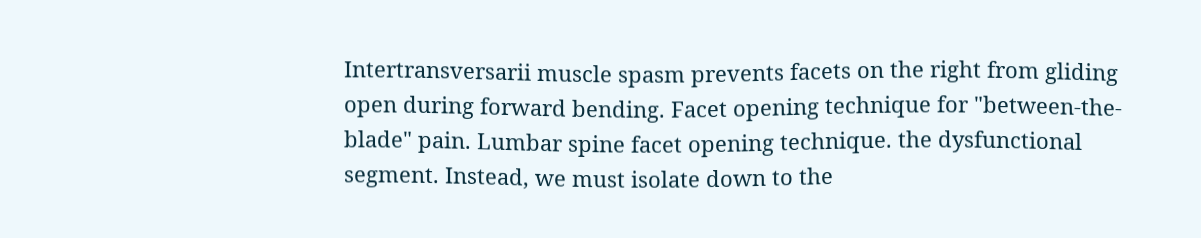Intertransversarii muscle spasm prevents facets on the right from gliding open during forward bending. Facet opening technique for "between-the-blade" pain. Lumbar spine facet opening technique. the dysfunctional segment. Instead, we must isolate down to the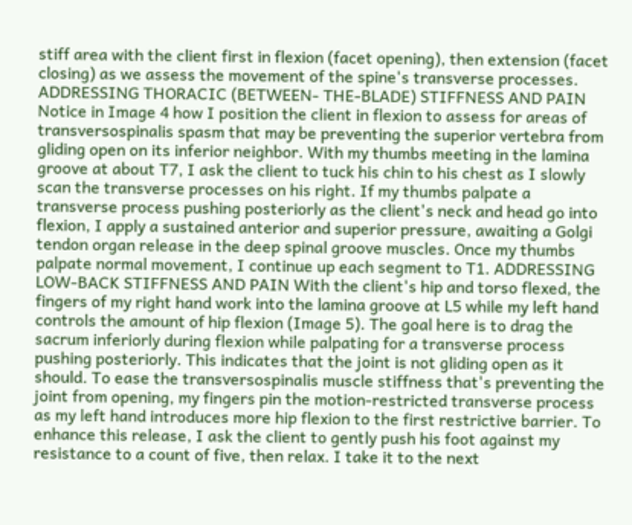stiff area with the client first in flexion (facet opening), then extension (facet closing) as we assess the movement of the spine's transverse processes. ADDRESSING THORACIC (BETWEEN- THE-BLADE) STIFFNESS AND PAIN Notice in Image 4 how I position the client in flexion to assess for areas of transversospinalis spasm that may be preventing the superior vertebra from gliding open on its inferior neighbor. With my thumbs meeting in the lamina groove at about T7, I ask the client to tuck his chin to his chest as I slowly scan the transverse processes on his right. If my thumbs palpate a transverse process pushing posteriorly as the client's neck and head go into flexion, I apply a sustained anterior and superior pressure, awaiting a Golgi tendon organ release in the deep spinal groove muscles. Once my thumbs palpate normal movement, I continue up each segment to T1. ADDRESSING LOW-BACK STIFFNESS AND PAIN With the client's hip and torso flexed, the fingers of my right hand work into the lamina groove at L5 while my left hand controls the amount of hip flexion (Image 5). The goal here is to drag the sacrum inferiorly during flexion while palpating for a transverse process pushing posteriorly. This indicates that the joint is not gliding open as it should. To ease the transversospinalis muscle stiffness that's preventing the joint from opening, my fingers pin the motion-restricted transverse process as my left hand introduces more hip flexion to the first restrictive barrier. To enhance this release, I ask the client to gently push his foot against my resistance to a count of five, then relax. I take it to the next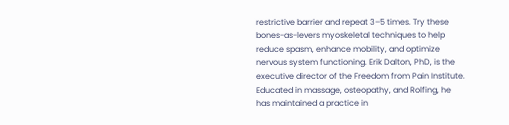restrictive barrier and repeat 3–5 times. Try these bones-as-levers myoskeletal techniques to help reduce spasm, enhance mobility, and optimize nervous system functioning. Erik Dalton, PhD, is the executive director of the Freedom from Pain Institute. Educated in massage, osteopathy, and Rolfing, he has maintained a practice in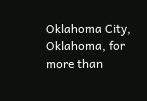Oklahoma City, Oklahoma, for more than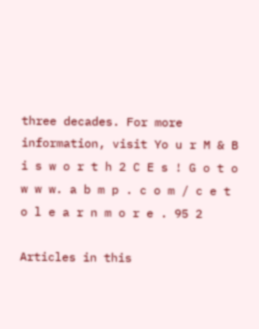three decades. For more information, visit Yo u r M & B i s w o r t h 2 C E s ! G o t o w w w. a b m p . c o m / c e t o l e a r n m o r e . 95 2

Articles in this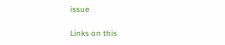issue

Links on this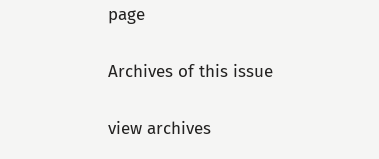page

Archives of this issue

view archives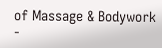of Massage & Bodywork -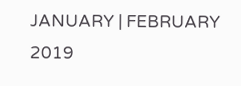JANUARY | FEBRUARY 2019